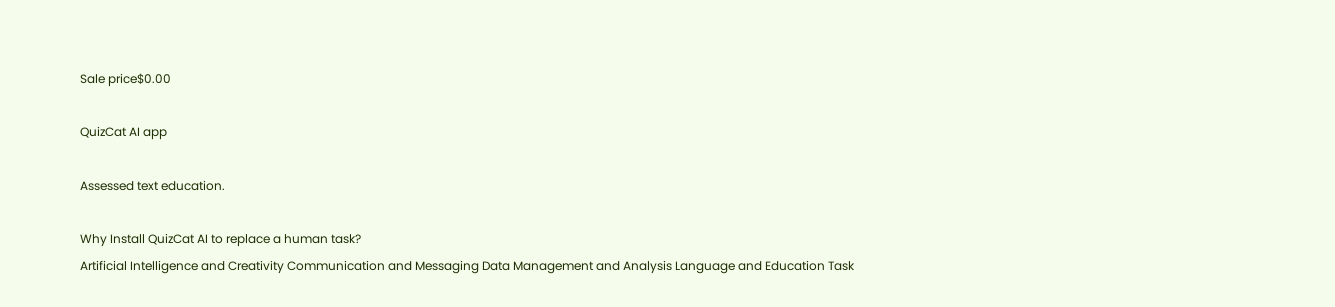Sale price$0.00

QuizCat AI app

Assessed text education.

Why Install QuizCat AI to replace a human task?
Artificial Intelligence and Creativity Communication and Messaging Data Management and Analysis Language and Education Task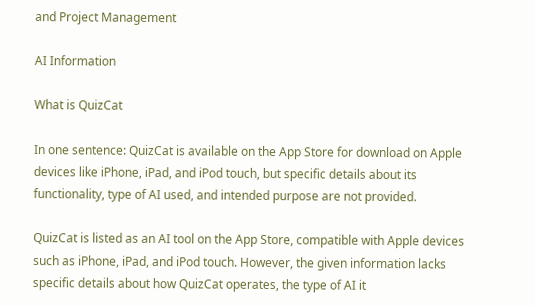and Project Management

AI Information

What is QuizCat

In one sentence: QuizCat is available on the App Store for download on Apple devices like iPhone, iPad, and iPod touch, but specific details about its functionality, type of AI used, and intended purpose are not provided.

QuizCat is listed as an AI tool on the App Store, compatible with Apple devices such as iPhone, iPad, and iPod touch. However, the given information lacks specific details about how QuizCat operates, the type of AI it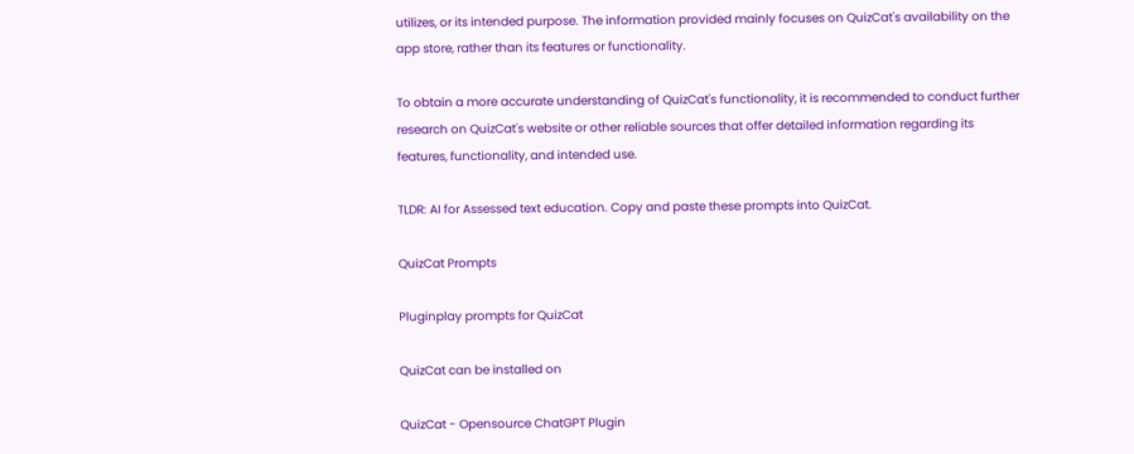utilizes, or its intended purpose. The information provided mainly focuses on QuizCat's availability on the app store, rather than its features or functionality.

To obtain a more accurate understanding of QuizCat's functionality, it is recommended to conduct further research on QuizCat's website or other reliable sources that offer detailed information regarding its features, functionality, and intended use.

TLDR: AI for Assessed text education. Copy and paste these prompts into QuizCat.

QuizCat Prompts

Pluginplay prompts for QuizCat

QuizCat can be installed on

QuizCat - Opensource ChatGPT Plugin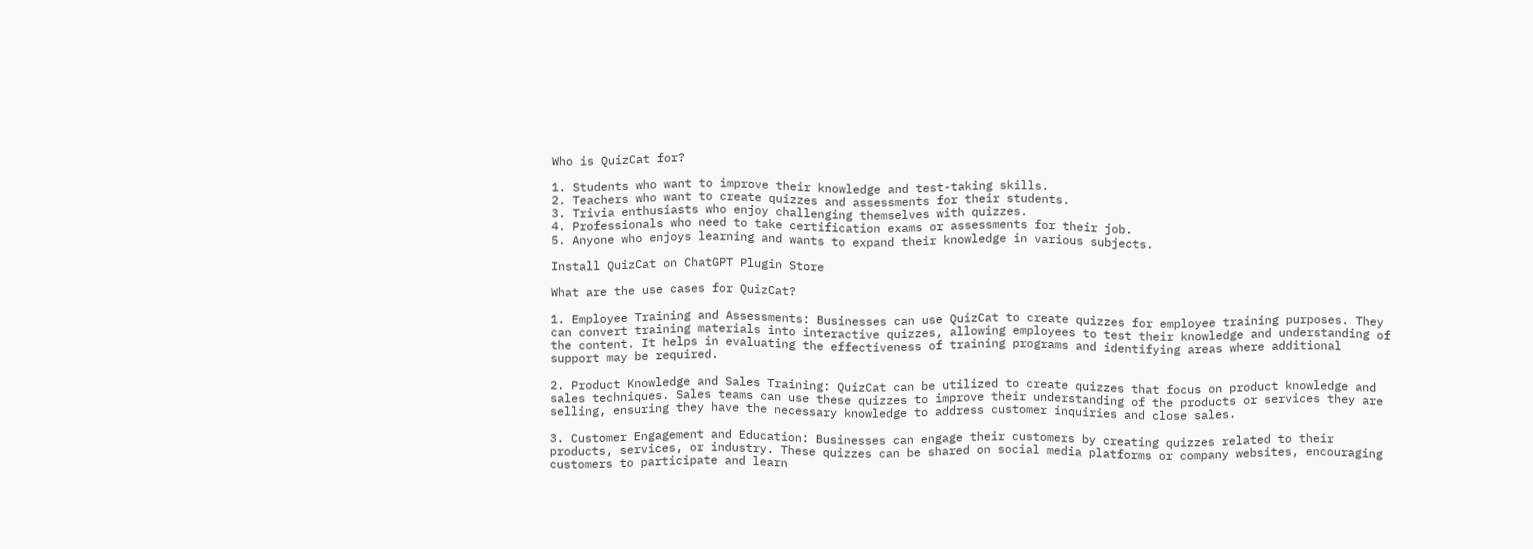Who is QuizCat for?

1. Students who want to improve their knowledge and test-taking skills.
2. Teachers who want to create quizzes and assessments for their students.
3. Trivia enthusiasts who enjoy challenging themselves with quizzes.
4. Professionals who need to take certification exams or assessments for their job.
5. Anyone who enjoys learning and wants to expand their knowledge in various subjects.

Install QuizCat on ChatGPT Plugin Store

What are the use cases for QuizCat?

1. Employee Training and Assessments: Businesses can use QuizCat to create quizzes for employee training purposes. They can convert training materials into interactive quizzes, allowing employees to test their knowledge and understanding of the content. It helps in evaluating the effectiveness of training programs and identifying areas where additional support may be required.

2. Product Knowledge and Sales Training: QuizCat can be utilized to create quizzes that focus on product knowledge and sales techniques. Sales teams can use these quizzes to improve their understanding of the products or services they are selling, ensuring they have the necessary knowledge to address customer inquiries and close sales.

3. Customer Engagement and Education: Businesses can engage their customers by creating quizzes related to their products, services, or industry. These quizzes can be shared on social media platforms or company websites, encouraging customers to participate and learn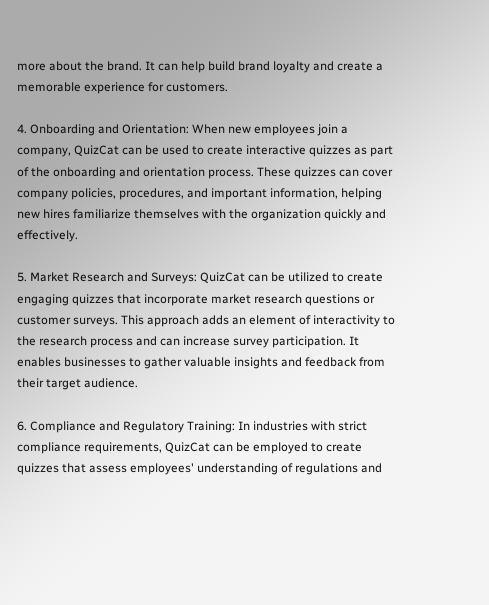more about the brand. It can help build brand loyalty and create a memorable experience for customers.

4. Onboarding and Orientation: When new employees join a company, QuizCat can be used to create interactive quizzes as part of the onboarding and orientation process. These quizzes can cover company policies, procedures, and important information, helping new hires familiarize themselves with the organization quickly and effectively.

5. Market Research and Surveys: QuizCat can be utilized to create engaging quizzes that incorporate market research questions or customer surveys. This approach adds an element of interactivity to the research process and can increase survey participation. It enables businesses to gather valuable insights and feedback from their target audience.

6. Compliance and Regulatory Training: In industries with strict compliance requirements, QuizCat can be employed to create quizzes that assess employees' understanding of regulations and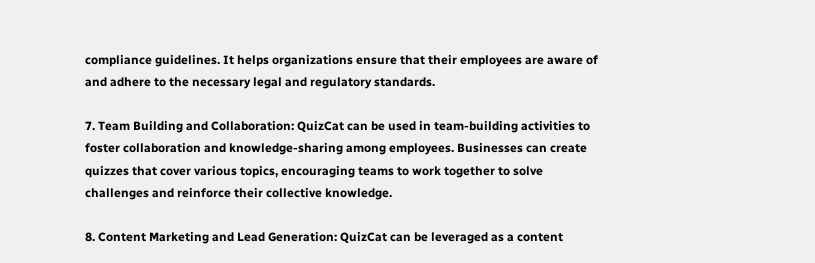compliance guidelines. It helps organizations ensure that their employees are aware of and adhere to the necessary legal and regulatory standards.

7. Team Building and Collaboration: QuizCat can be used in team-building activities to foster collaboration and knowledge-sharing among employees. Businesses can create quizzes that cover various topics, encouraging teams to work together to solve challenges and reinforce their collective knowledge.

8. Content Marketing and Lead Generation: QuizCat can be leveraged as a content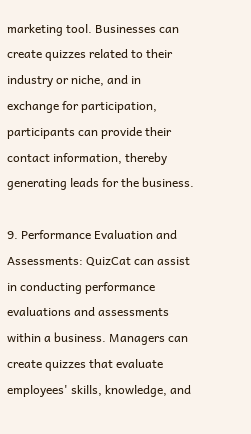marketing tool. Businesses can create quizzes related to their industry or niche, and in exchange for participation, participants can provide their contact information, thereby generating leads for the business.

9. Performance Evaluation and Assessments: QuizCat can assist in conducting performance evaluations and assessments within a business. Managers can create quizzes that evaluate employees' skills, knowledge, and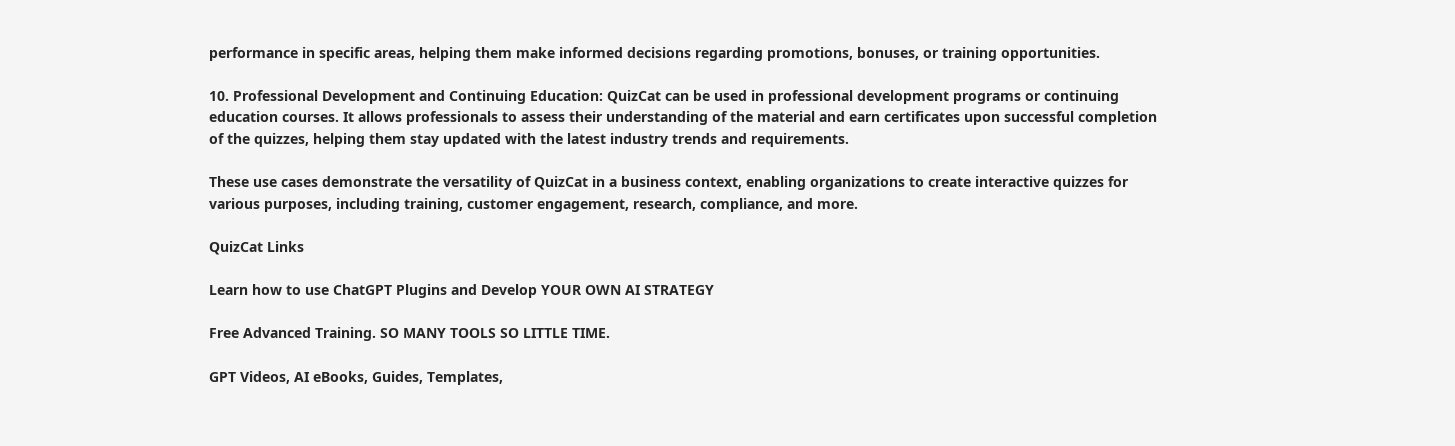performance in specific areas, helping them make informed decisions regarding promotions, bonuses, or training opportunities.

10. Professional Development and Continuing Education: QuizCat can be used in professional development programs or continuing education courses. It allows professionals to assess their understanding of the material and earn certificates upon successful completion of the quizzes, helping them stay updated with the latest industry trends and requirements.

These use cases demonstrate the versatility of QuizCat in a business context, enabling organizations to create interactive quizzes for various purposes, including training, customer engagement, research, compliance, and more.

QuizCat Links

Learn how to use ChatGPT Plugins and Develop YOUR OWN AI STRATEGY

Free Advanced Training. SO MANY TOOLS SO LITTLE TIME.

GPT Videos, AI eBooks, Guides, Templates,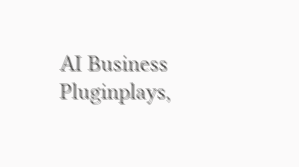AI Business Pluginplays,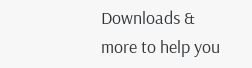Downloads & more to help you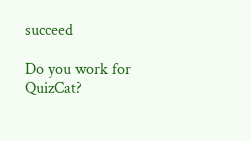succeed

Do you work for QuizCat?